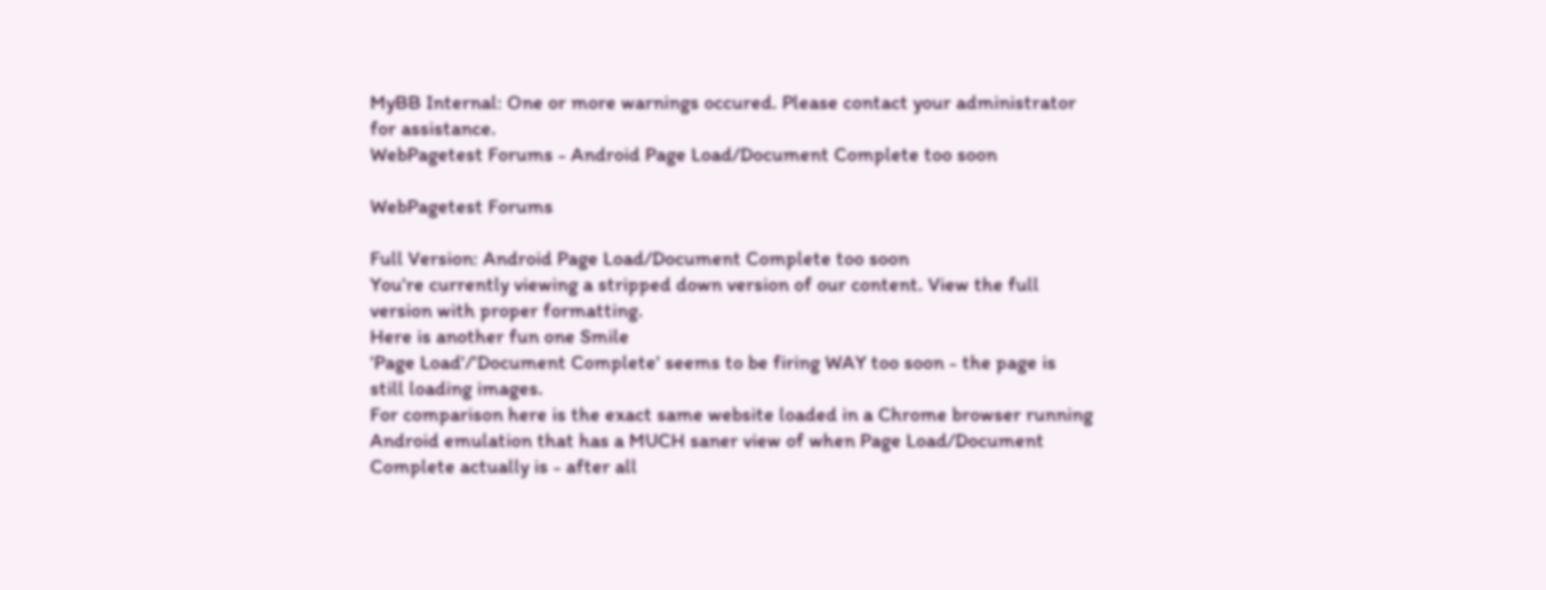MyBB Internal: One or more warnings occured. Please contact your administrator for assistance.
WebPagetest Forums - Android Page Load/Document Complete too soon

WebPagetest Forums

Full Version: Android Page Load/Document Complete too soon
You're currently viewing a stripped down version of our content. View the full version with proper formatting.
Here is another fun one Smile
'Page Load'/'Document Complete' seems to be firing WAY too soon - the page is still loading images.
For comparison here is the exact same website loaded in a Chrome browser running Android emulation that has a MUCH saner view of when Page Load/Document Complete actually is - after all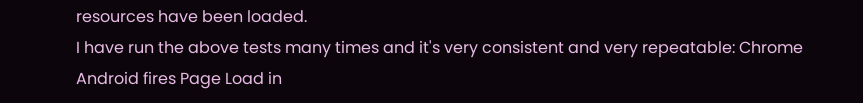resources have been loaded.
I have run the above tests many times and it's very consistent and very repeatable: Chrome Android fires Page Load in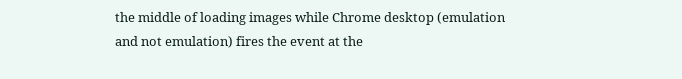the middle of loading images while Chrome desktop (emulation and not emulation) fires the event at the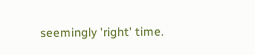seemingly 'right' time.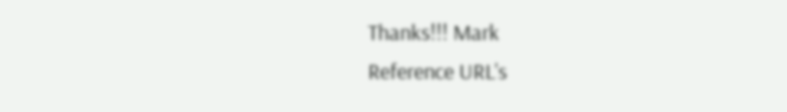Thanks!!! Mark
Reference URL's